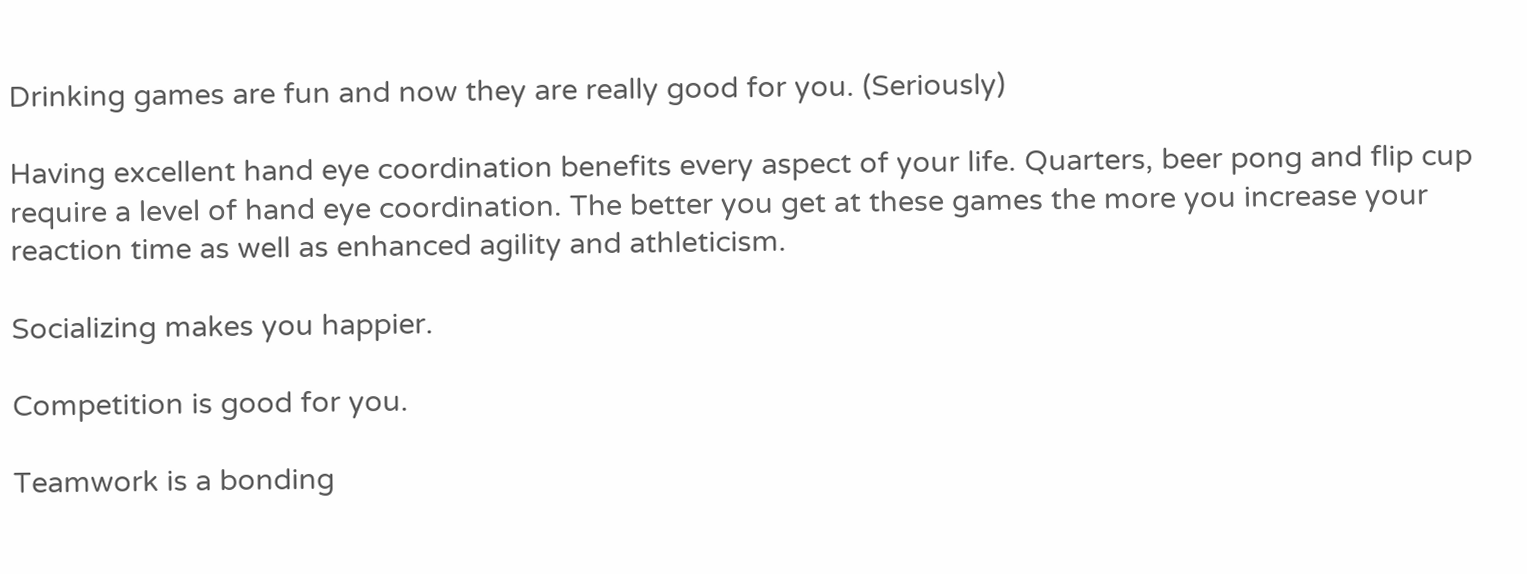Drinking games are fun and now they are really good for you. (Seriously)

Having excellent hand eye coordination benefits every aspect of your life. Quarters, beer pong and flip cup require a level of hand eye coordination. The better you get at these games the more you increase your reaction time as well as enhanced agility and athleticism.

Socializing makes you happier.

Competition is good for you.

Teamwork is a bonding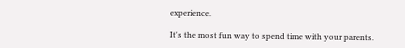experience.

It's the most fun way to spend time with your parents.